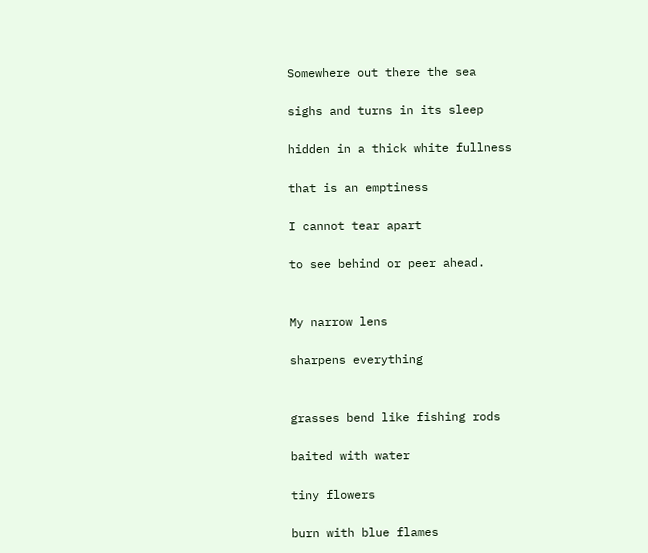Somewhere out there the sea

sighs and turns in its sleep

hidden in a thick white fullness

that is an emptiness

I cannot tear apart

to see behind or peer ahead.


My narrow lens

sharpens everything


grasses bend like fishing rods

baited with water

tiny flowers

burn with blue flames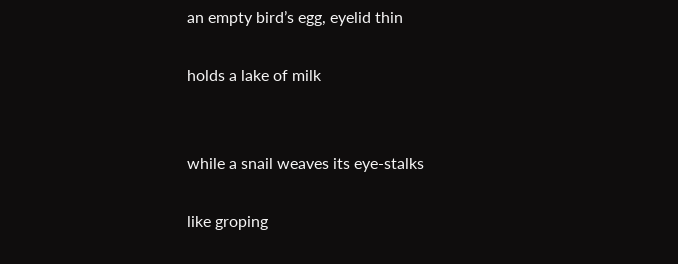an empty bird’s egg, eyelid thin

holds a lake of milk


while a snail weaves its eye-stalks

like groping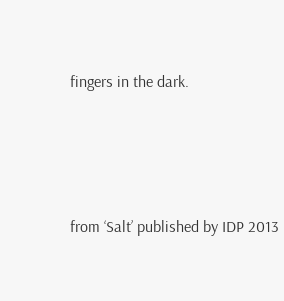fingers in the dark.




from ‘Salt’ published by IDP 2013